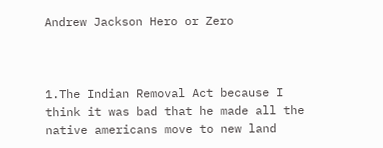Andrew Jackson Hero or Zero



1.The Indian Removal Act because I think it was bad that he made all the native americans move to new land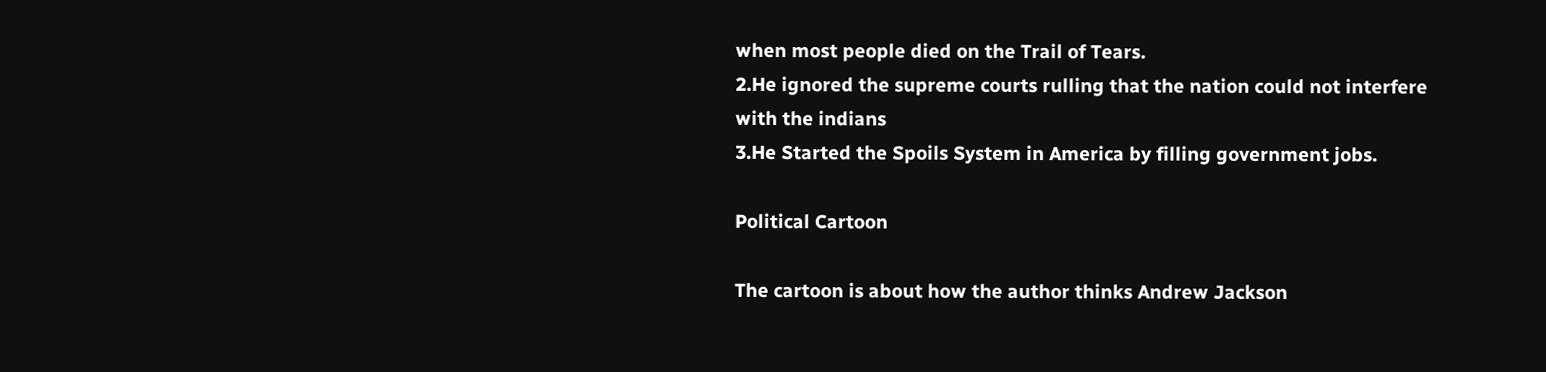when most people died on the Trail of Tears.
2.He ignored the supreme courts rulling that the nation could not interfere with the indians
3.He Started the Spoils System in America by filling government jobs.

Political Cartoon

The cartoon is about how the author thinks Andrew Jackson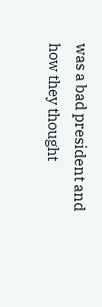was a bad president and how they thought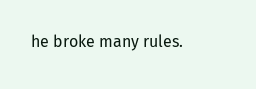he broke many rules.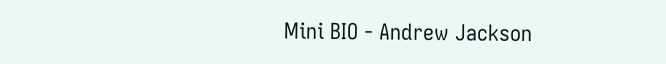Mini BIO - Andrew Jackson